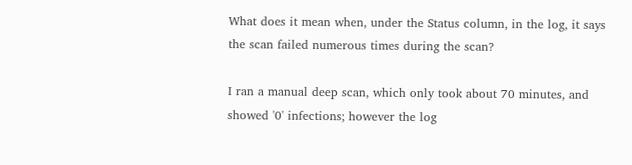What does it mean when, under the Status column, in the log, it says the scan failed numerous times during the scan?

I ran a manual deep scan, which only took about 70 minutes, and showed '0' infections; however the log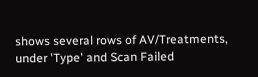shows several rows of AV/Treatments, under 'Type' and Scan Failed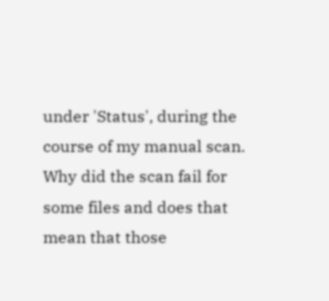under 'Status', during the course of my manual scan. Why did the scan fail for some files and does that mean that those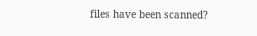files have been scanned?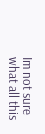Im not sure what all this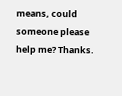means, could someone please help me? Thanks.